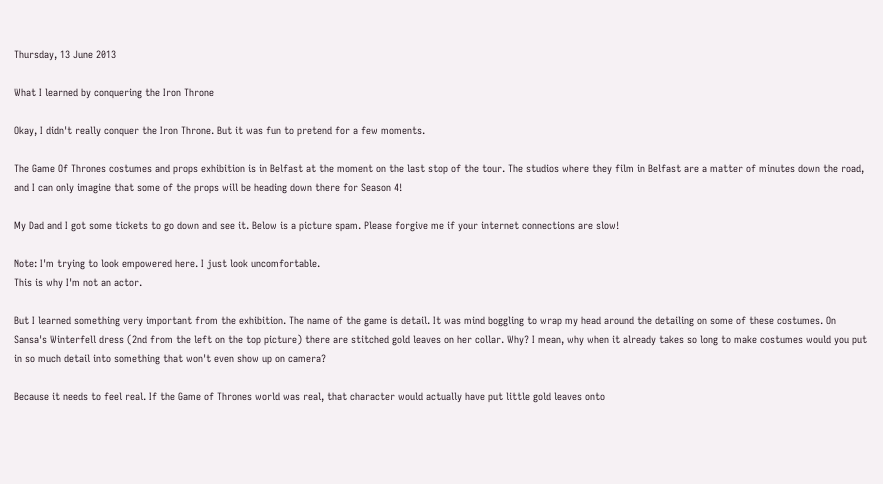Thursday, 13 June 2013

What I learned by conquering the Iron Throne

Okay, I didn't really conquer the Iron Throne. But it was fun to pretend for a few moments.

The Game Of Thrones costumes and props exhibition is in Belfast at the moment on the last stop of the tour. The studios where they film in Belfast are a matter of minutes down the road, and I can only imagine that some of the props will be heading down there for Season 4!

My Dad and I got some tickets to go down and see it. Below is a picture spam. Please forgive me if your internet connections are slow!

Note: I'm trying to look empowered here. I just look uncomfortable.
This is why I'm not an actor.

But I learned something very important from the exhibition. The name of the game is detail. It was mind boggling to wrap my head around the detailing on some of these costumes. On Sansa's Winterfell dress (2nd from the left on the top picture) there are stitched gold leaves on her collar. Why? I mean, why when it already takes so long to make costumes would you put in so much detail into something that won't even show up on camera?

Because it needs to feel real. If the Game of Thrones world was real, that character would actually have put little gold leaves onto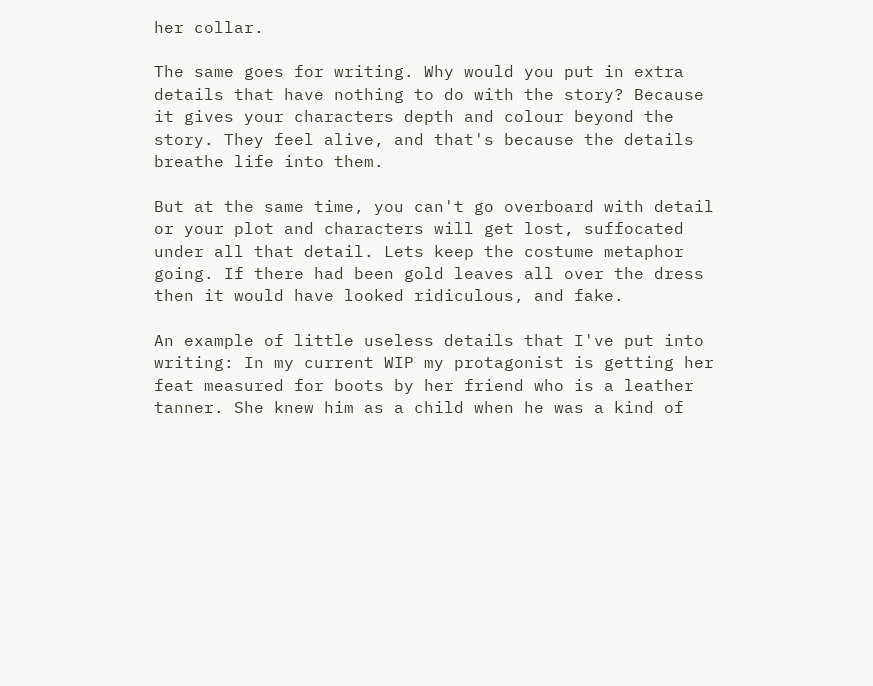her collar.

The same goes for writing. Why would you put in extra details that have nothing to do with the story? Because it gives your characters depth and colour beyond the story. They feel alive, and that's because the details breathe life into them.

But at the same time, you can't go overboard with detail or your plot and characters will get lost, suffocated under all that detail. Lets keep the costume metaphor going. If there had been gold leaves all over the dress then it would have looked ridiculous, and fake.

An example of little useless details that I've put into writing: In my current WIP my protagonist is getting her feat measured for boots by her friend who is a leather tanner. She knew him as a child when he was a kind of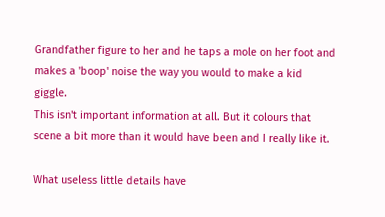Grandfather figure to her and he taps a mole on her foot and makes a 'boop' noise the way you would to make a kid giggle.
This isn't important information at all. But it colours that scene a bit more than it would have been and I really like it.

What useless little details have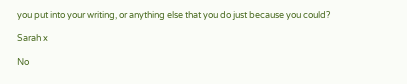you put into your writing, or anything else that you do just because you could?

Sarah x

No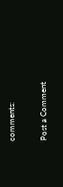comments:

Post a Comment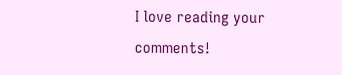I love reading your comments!